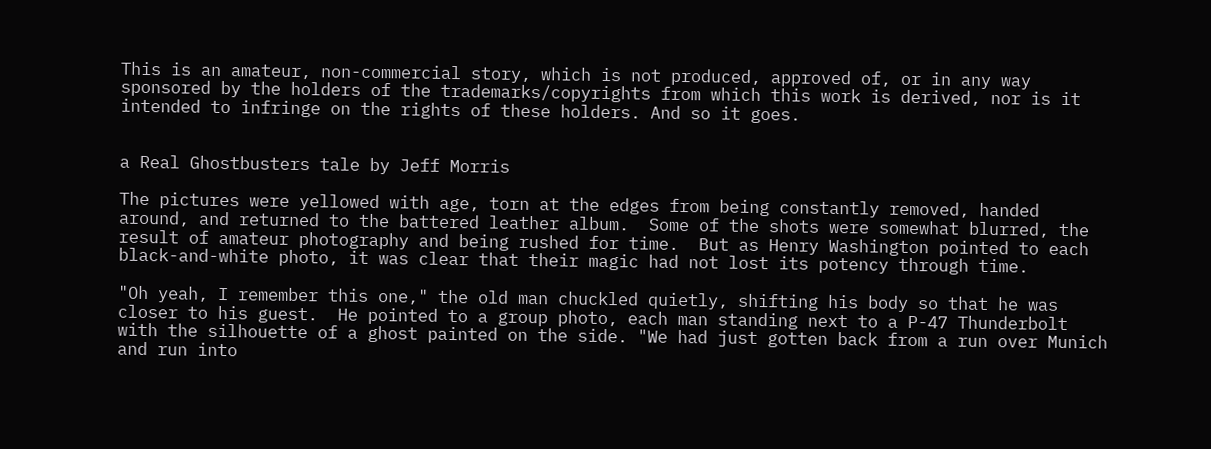This is an amateur, non-commercial story, which is not produced, approved of, or in any way sponsored by the holders of the trademarks/copyrights from which this work is derived, nor is it intended to infringe on the rights of these holders. And so it goes.


a Real Ghostbusters tale by Jeff Morris

The pictures were yellowed with age, torn at the edges from being constantly removed, handed around, and returned to the battered leather album.  Some of the shots were somewhat blurred, the result of amateur photography and being rushed for time.  But as Henry Washington pointed to each black-and-white photo, it was clear that their magic had not lost its potency through time.

"Oh yeah, I remember this one," the old man chuckled quietly, shifting his body so that he was closer to his guest.  He pointed to a group photo, each man standing next to a P-47 Thunderbolt with the silhouette of a ghost painted on the side. "We had just gotten back from a run over Munich and run into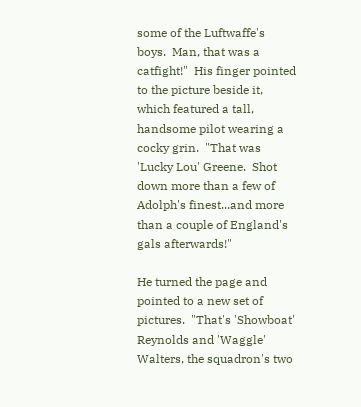some of the Luftwaffe's boys.  Man, that was a catfight!"  His finger pointed to the picture beside it, which featured a tall, handsome pilot wearing a cocky grin.  "That was 'Lucky Lou' Greene.  Shot down more than a few of Adolph's finest...and more than a couple of England's gals afterwards!"

He turned the page and pointed to a new set of pictures.  "That's 'Showboat' Reynolds and 'Waggle' Walters, the squadron's two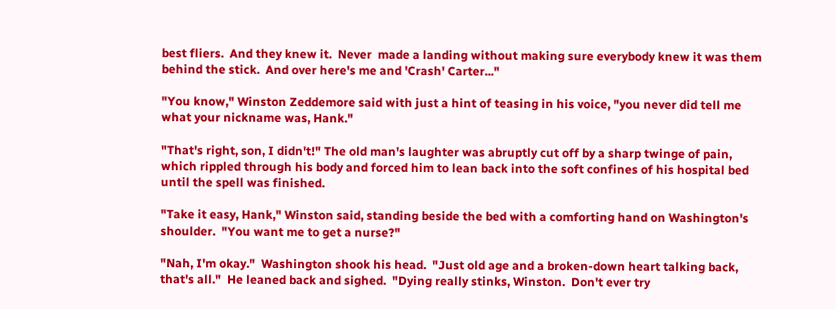best fliers.  And they knew it.  Never  made a landing without making sure everybody knew it was them behind the stick.  And over here's me and 'Crash' Carter..."

"You know," Winston Zeddemore said with just a hint of teasing in his voice, "you never did tell me what your nickname was, Hank."

"That's right, son, I didn't!" The old man's laughter was abruptly cut off by a sharp twinge of pain, which rippled through his body and forced him to lean back into the soft confines of his hospital bed until the spell was finished.

"Take it easy, Hank," Winston said, standing beside the bed with a comforting hand on Washington's shoulder.  "You want me to get a nurse?"

"Nah, I'm okay."  Washington shook his head.  "Just old age and a broken-down heart talking back, that's all."  He leaned back and sighed.  "Dying really stinks, Winston.  Don't ever try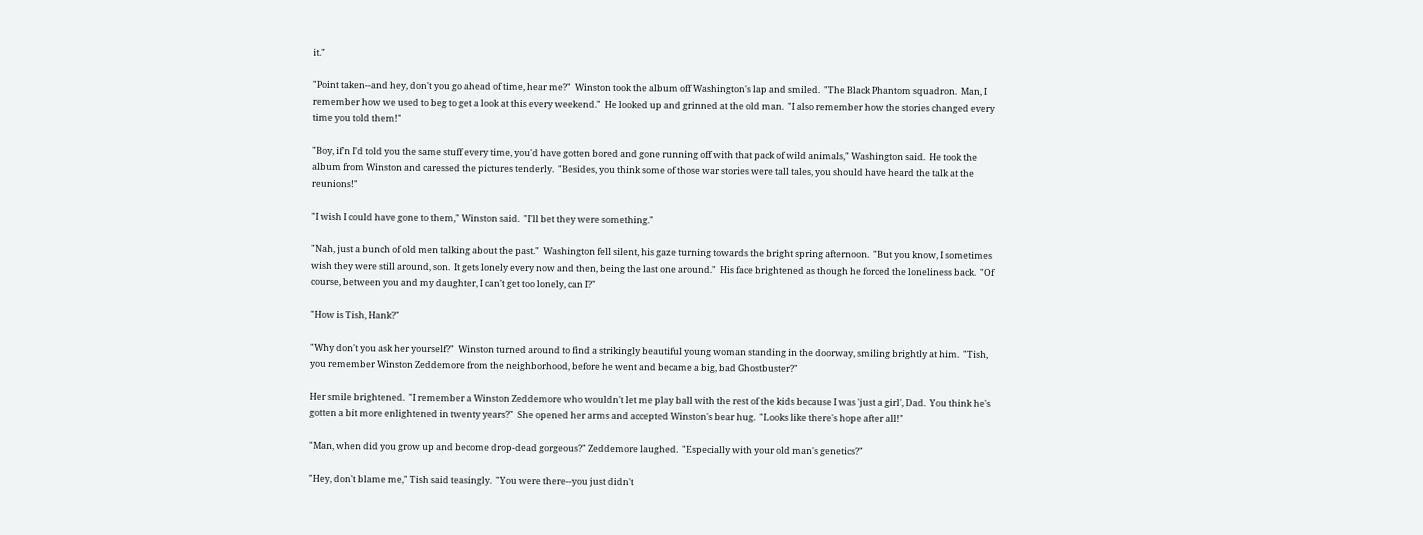it."

"Point taken--and hey, don't you go ahead of time, hear me?"  Winston took the album off Washington's lap and smiled.  "The Black Phantom squadron.  Man, I remember how we used to beg to get a look at this every weekend."  He looked up and grinned at the old man.  "I also remember how the stories changed every time you told them!"

"Boy, if'n I'd told you the same stuff every time, you'd have gotten bored and gone running off with that pack of wild animals," Washington said.  He took the album from Winston and caressed the pictures tenderly.  "Besides, you think some of those war stories were tall tales, you should have heard the talk at the reunions!"

"I wish I could have gone to them," Winston said.  "I'll bet they were something."

"Nah, just a bunch of old men talking about the past."  Washington fell silent, his gaze turning towards the bright spring afternoon.  "But you know, I sometimes wish they were still around, son.  It gets lonely every now and then, being the last one around."  His face brightened as though he forced the loneliness back.  "Of course, between you and my daughter, I can't get too lonely, can I?"

"How is Tish, Hank?"

"Why don't you ask her yourself?"  Winston turned around to find a strikingly beautiful young woman standing in the doorway, smiling brightly at him.  "Tish, you remember Winston Zeddemore from the neighborhood, before he went and became a big, bad Ghostbuster?"

Her smile brightened.  "I remember a Winston Zeddemore who wouldn't let me play ball with the rest of the kids because I was 'just a girl', Dad.  You think he's gotten a bit more enlightened in twenty years?"  She opened her arms and accepted Winston's bear hug.  "Looks like there's hope after all!"

"Man, when did you grow up and become drop-dead gorgeous?" Zeddemore laughed.  "Especially with your old man's genetics?"

"Hey, don't blame me," Tish said teasingly.  "You were there--you just didn't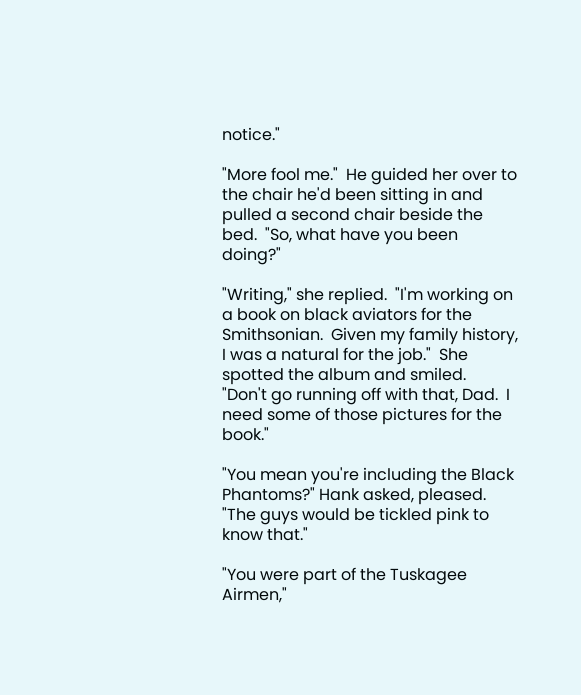notice."

"More fool me."  He guided her over to the chair he'd been sitting in and pulled a second chair beside the bed.  "So, what have you been doing?"

"Writing," she replied.  "I'm working on a book on black aviators for the Smithsonian.  Given my family history, I was a natural for the job."  She spotted the album and smiled.  "Don't go running off with that, Dad.  I need some of those pictures for the book."

"You mean you're including the Black Phantoms?" Hank asked, pleased.  "The guys would be tickled pink to know that."

"You were part of the Tuskagee Airmen,"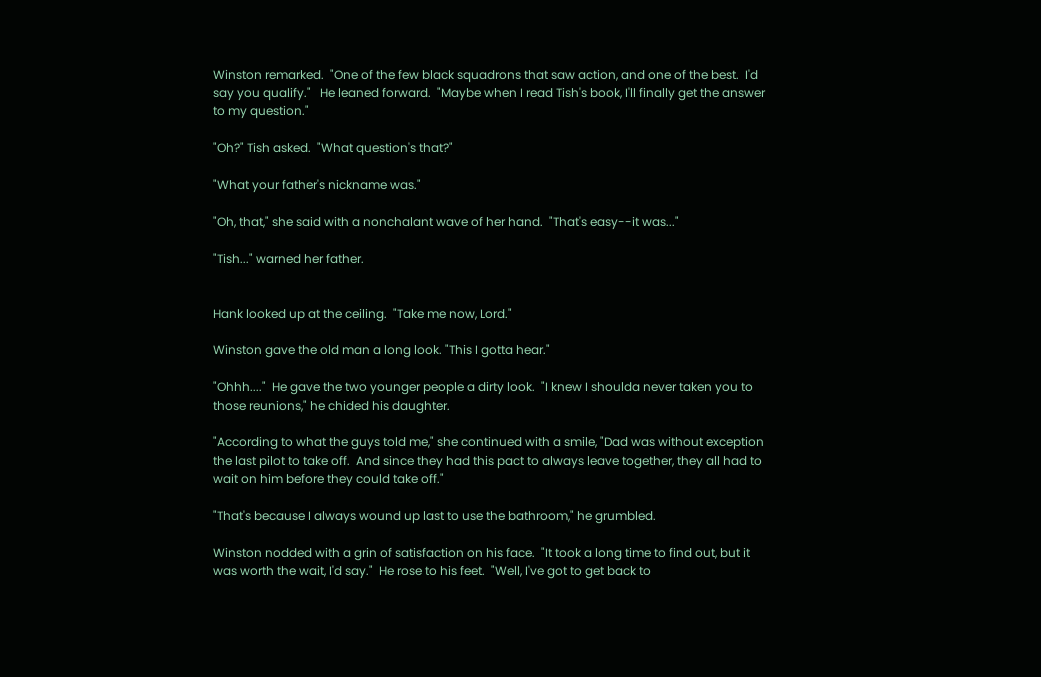Winston remarked.  "One of the few black squadrons that saw action, and one of the best.  I'd say you qualify."   He leaned forward.  "Maybe when I read Tish's book, I'll finally get the answer to my question."

"Oh?" Tish asked.  "What question's that?"

"What your father's nickname was."

"Oh, that," she said with a nonchalant wave of her hand.  "That's easy--it was..."

"Tish..." warned her father.


Hank looked up at the ceiling.  "Take me now, Lord."

Winston gave the old man a long look. "This I gotta hear."

"Ohhh...."  He gave the two younger people a dirty look.  "I knew I shoulda never taken you to those reunions," he chided his daughter.

"According to what the guys told me," she continued with a smile, "Dad was without exception the last pilot to take off.  And since they had this pact to always leave together, they all had to wait on him before they could take off."

"That's because I always wound up last to use the bathroom," he grumbled.

Winston nodded with a grin of satisfaction on his face.  "It took a long time to find out, but it was worth the wait, I'd say."  He rose to his feet.  "Well, I've got to get back to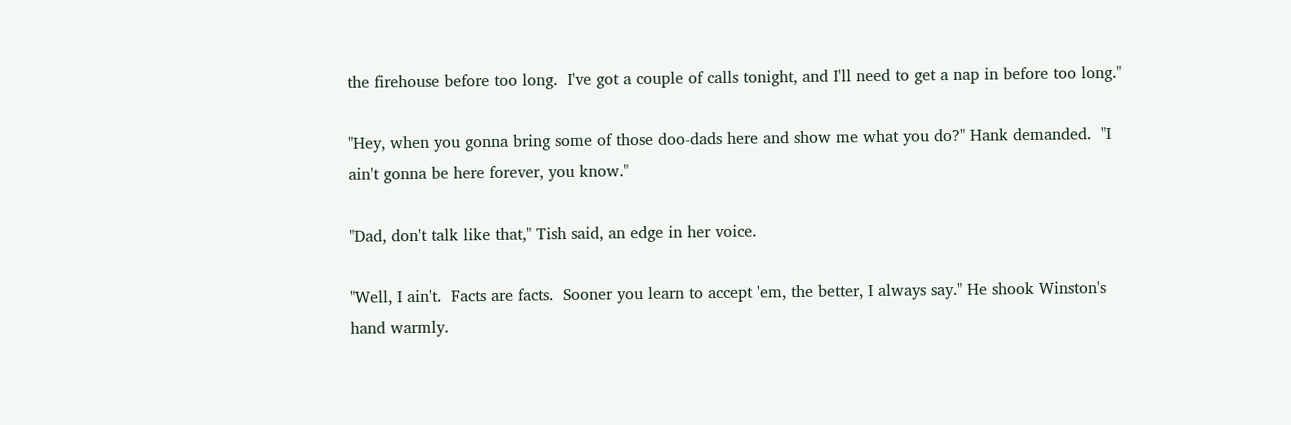the firehouse before too long.  I've got a couple of calls tonight, and I'll need to get a nap in before too long."

"Hey, when you gonna bring some of those doo-dads here and show me what you do?" Hank demanded.  "I ain't gonna be here forever, you know."

"Dad, don't talk like that," Tish said, an edge in her voice.

"Well, I ain't.  Facts are facts.  Sooner you learn to accept 'em, the better, I always say." He shook Winston's hand warmly.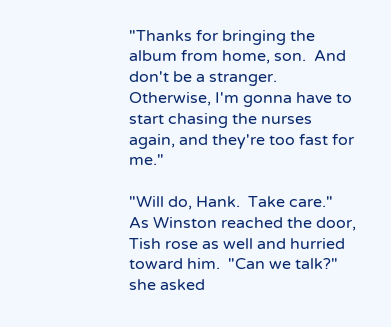"Thanks for bringing the album from home, son.  And don't be a stranger.  Otherwise, I'm gonna have to start chasing the nurses again, and they're too fast for me."

"Will do, Hank.  Take care."  As Winston reached the door, Tish rose as well and hurried toward him.  "Can we talk?" she asked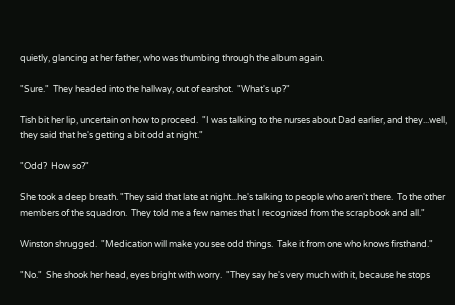quietly, glancing at her father, who was thumbing through the album again.

"Sure."  They headed into the hallway, out of earshot.  "What's up?"

Tish bit her lip, uncertain on how to proceed.  "I was talking to the nurses about Dad earlier, and they...well, they said that he's getting a bit odd at night."

"Odd?  How so?"

She took a deep breath. "They said that late at night...he's talking to people who aren't there.  To the other members of the squadron.  They told me a few names that I recognized from the scrapbook and all."

Winston shrugged.  "Medication will make you see odd things.  Take it from one who knows firsthand."

"No."  She shook her head, eyes bright with worry.  "They say he's very much with it, because he stops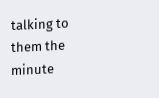talking to them the minute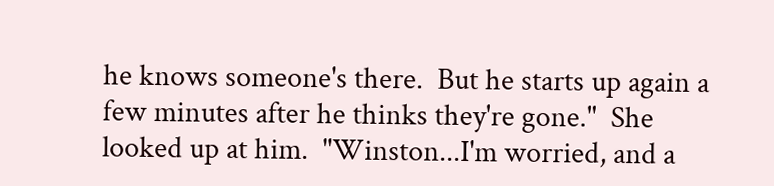he knows someone's there.  But he starts up again a few minutes after he thinks they're gone."  She looked up at him.  "Winston...I'm worried, and a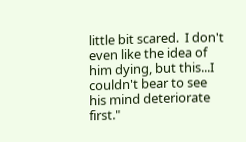little bit scared.  I don't even like the idea of him dying, but this...I couldn't bear to see his mind deteriorate first."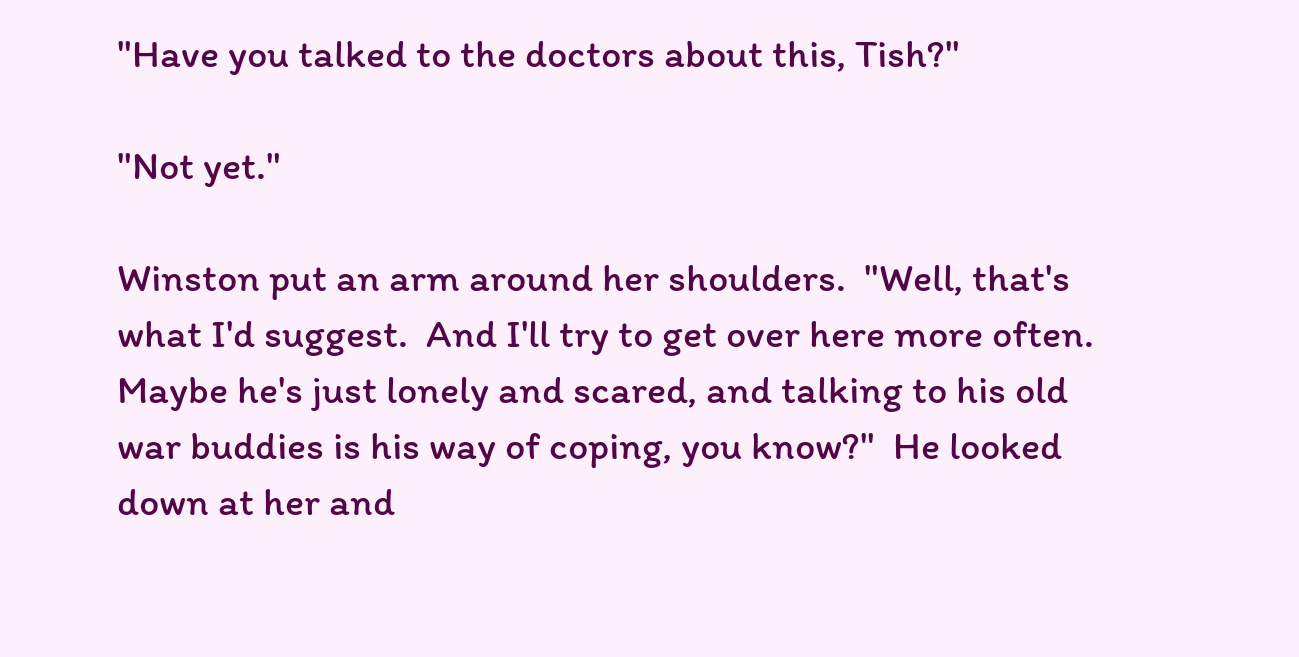"Have you talked to the doctors about this, Tish?"

"Not yet."

Winston put an arm around her shoulders.  "Well, that's what I'd suggest.  And I'll try to get over here more often.  Maybe he's just lonely and scared, and talking to his old war buddies is his way of coping, you know?"  He looked down at her and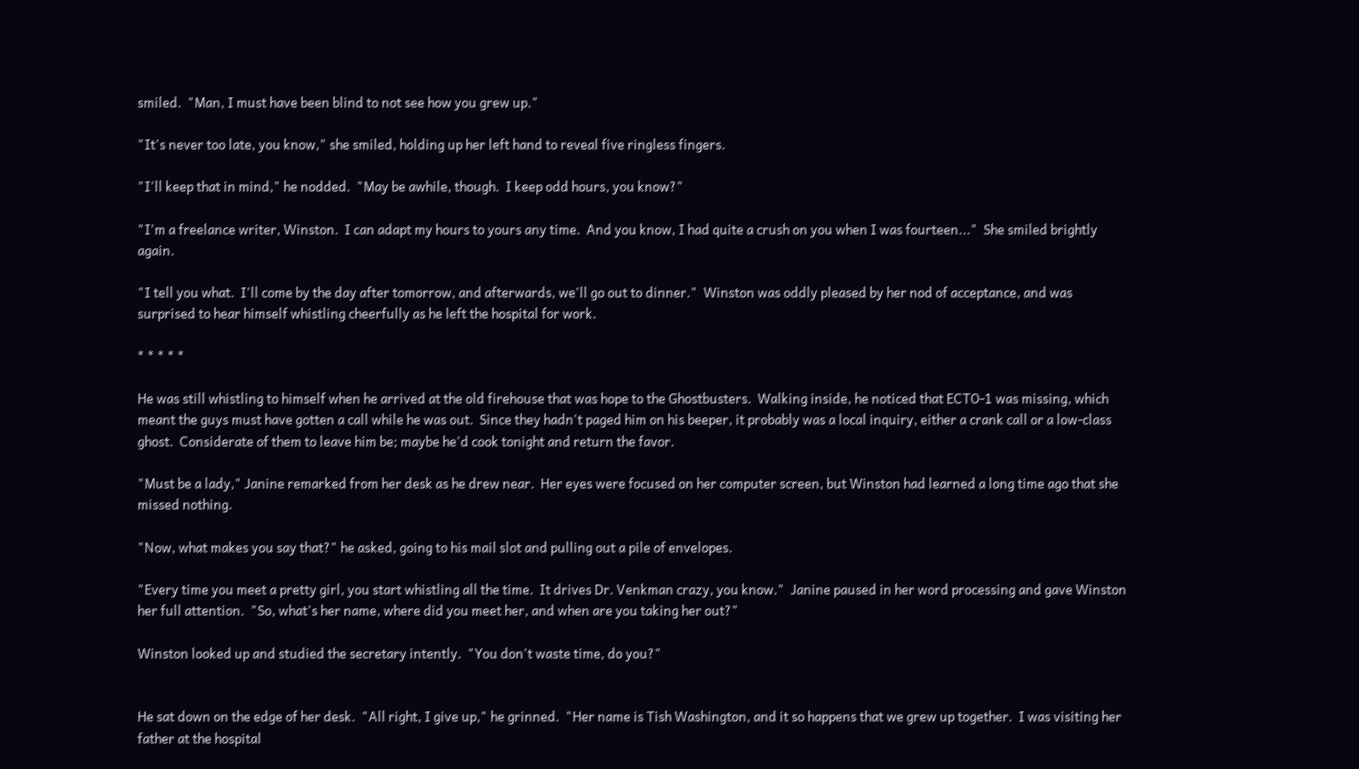smiled.  "Man, I must have been blind to not see how you grew up."

"It's never too late, you know," she smiled, holding up her left hand to reveal five ringless fingers.

"I'll keep that in mind," he nodded.  "May be awhile, though.  I keep odd hours, you know?"

"I'm a freelance writer, Winston.  I can adapt my hours to yours any time.  And you know, I had quite a crush on you when I was fourteen..."  She smiled brightly again.

"I tell you what.  I'll come by the day after tomorrow, and afterwards, we'll go out to dinner."  Winston was oddly pleased by her nod of acceptance, and was surprised to hear himself whistling cheerfully as he left the hospital for work.

* * * * *

He was still whistling to himself when he arrived at the old firehouse that was hope to the Ghostbusters.  Walking inside, he noticed that ECTO-1 was missing, which meant the guys must have gotten a call while he was out.  Since they hadn't paged him on his beeper, it probably was a local inquiry, either a crank call or a low-class ghost.  Considerate of them to leave him be; maybe he'd cook tonight and return the favor.

"Must be a lady," Janine remarked from her desk as he drew near.  Her eyes were focused on her computer screen, but Winston had learned a long time ago that she missed nothing.

"Now, what makes you say that?" he asked, going to his mail slot and pulling out a pile of envelopes.

"Every time you meet a pretty girl, you start whistling all the time.  It drives Dr. Venkman crazy, you know."  Janine paused in her word processing and gave Winston her full attention.  "So, what's her name, where did you meet her, and when are you taking her out?"

Winston looked up and studied the secretary intently.  "You don't waste time, do you?"


He sat down on the edge of her desk.  "All right, I give up," he grinned.  "Her name is Tish Washington, and it so happens that we grew up together.  I was visiting her father at the hospital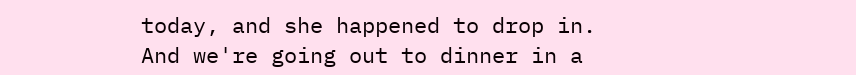today, and she happened to drop in.  And we're going out to dinner in a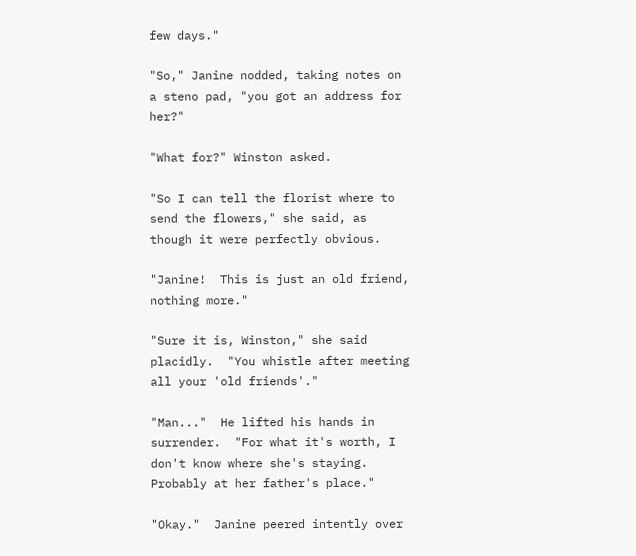few days."

"So," Janine nodded, taking notes on a steno pad, "you got an address for her?"

"What for?" Winston asked.

"So I can tell the florist where to send the flowers," she said, as though it were perfectly obvious.

"Janine!  This is just an old friend, nothing more."

"Sure it is, Winston," she said placidly.  "You whistle after meeting all your 'old friends'."

"Man..."  He lifted his hands in surrender.  "For what it's worth, I don't know where she's staying.  Probably at her father's place."

"Okay."  Janine peered intently over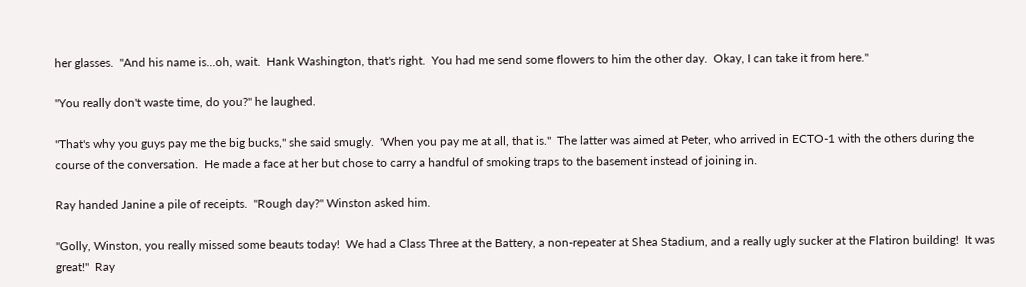her glasses.  "And his name is...oh, wait.  Hank Washington, that's right.  You had me send some flowers to him the other day.  Okay, I can take it from here."

"You really don't waste time, do you?" he laughed.

"That's why you guys pay me the big bucks," she said smugly.  'When you pay me at all, that is."  The latter was aimed at Peter, who arrived in ECTO-1 with the others during the course of the conversation.  He made a face at her but chose to carry a handful of smoking traps to the basement instead of joining in.

Ray handed Janine a pile of receipts.  "Rough day?" Winston asked him.

"Golly, Winston, you really missed some beauts today!  We had a Class Three at the Battery, a non-repeater at Shea Stadium, and a really ugly sucker at the Flatiron building!  It was great!"  Ray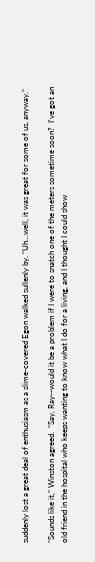suddenly lost a great deal of enthusiasm as a slime-covered Egon walked sullenly by. "Uh...well, it was great for some of us, anyway."

"Sounds like it," Winston agreed.  "Say, Ray--would it be a problem if I were to snatch one of the meters sometime soon?  I've got an old friend in the hospital who keeps wanting to know what I do for a living, and I thought I could show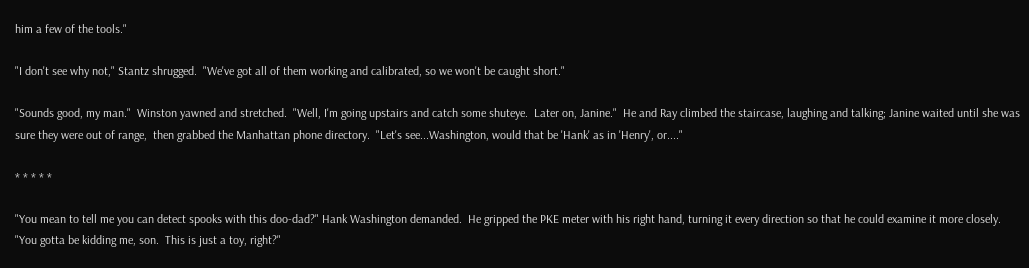him a few of the tools."

"I don't see why not," Stantz shrugged.  "We've got all of them working and calibrated, so we won't be caught short."

"Sounds good, my man."  Winston yawned and stretched.  "Well, I'm going upstairs and catch some shuteye.  Later on, Janine."  He and Ray climbed the staircase, laughing and talking; Janine waited until she was sure they were out of range,  then grabbed the Manhattan phone directory.  "Let's see...Washington, would that be 'Hank' as in 'Henry', or...."

* * * * *

"You mean to tell me you can detect spooks with this doo-dad?" Hank Washington demanded.  He gripped the PKE meter with his right hand, turning it every direction so that he could examine it more closely.  "You gotta be kidding me, son.  This is just a toy, right?"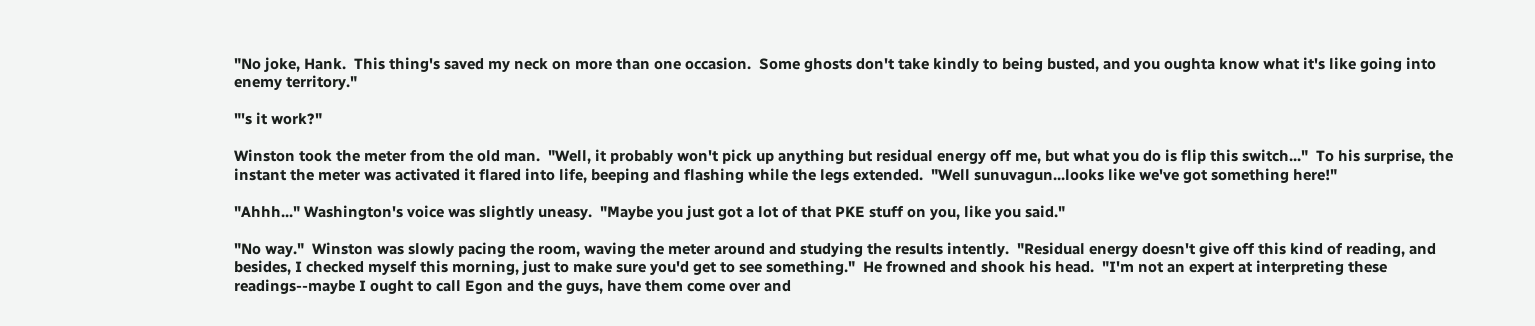"No joke, Hank.  This thing's saved my neck on more than one occasion.  Some ghosts don't take kindly to being busted, and you oughta know what it's like going into enemy territory."

"'s it work?"

Winston took the meter from the old man.  "Well, it probably won't pick up anything but residual energy off me, but what you do is flip this switch..."  To his surprise, the instant the meter was activated it flared into life, beeping and flashing while the legs extended.  "Well sunuvagun...looks like we've got something here!"

"Ahhh..." Washington's voice was slightly uneasy.  "Maybe you just got a lot of that PKE stuff on you, like you said."

"No way."  Winston was slowly pacing the room, waving the meter around and studying the results intently.  "Residual energy doesn't give off this kind of reading, and besides, I checked myself this morning, just to make sure you'd get to see something."  He frowned and shook his head.  "I'm not an expert at interpreting these readings--maybe I ought to call Egon and the guys, have them come over and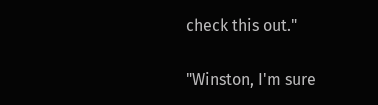check this out."

"Winston, I'm sure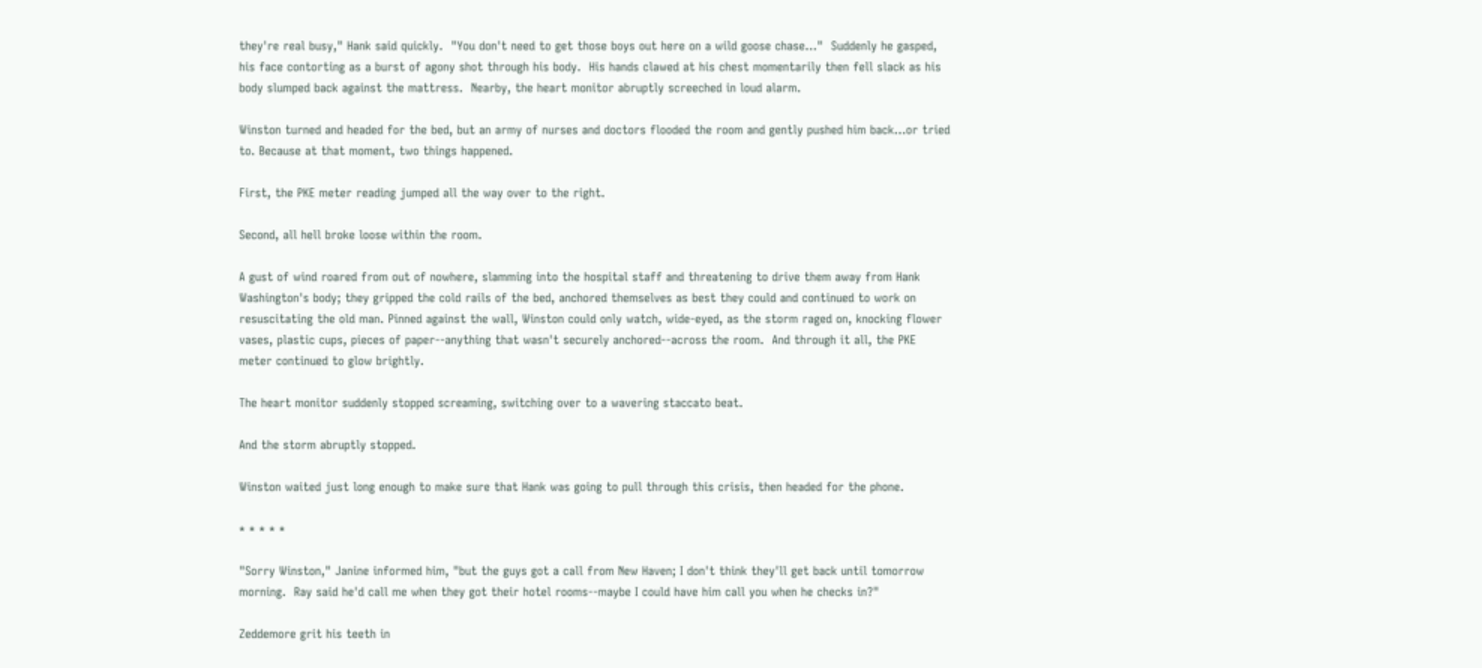they're real busy," Hank said quickly.  "You don't need to get those boys out here on a wild goose chase..."  Suddenly he gasped, his face contorting as a burst of agony shot through his body.  His hands clawed at his chest momentarily then fell slack as his body slumped back against the mattress.  Nearby, the heart monitor abruptly screeched in loud alarm.

Winston turned and headed for the bed, but an army of nurses and doctors flooded the room and gently pushed him back...or tried to. Because at that moment, two things happened.

First, the PKE meter reading jumped all the way over to the right.

Second, all hell broke loose within the room.

A gust of wind roared from out of nowhere, slamming into the hospital staff and threatening to drive them away from Hank Washington's body; they gripped the cold rails of the bed, anchored themselves as best they could and continued to work on resuscitating the old man. Pinned against the wall, Winston could only watch, wide-eyed, as the storm raged on, knocking flower vases, plastic cups, pieces of paper--anything that wasn't securely anchored--across the room.  And through it all, the PKE meter continued to glow brightly.

The heart monitor suddenly stopped screaming, switching over to a wavering staccato beat.

And the storm abruptly stopped.

Winston waited just long enough to make sure that Hank was going to pull through this crisis, then headed for the phone.

* * * * *

"Sorry Winston," Janine informed him, "but the guys got a call from New Haven; I don't think they'll get back until tomorrow morning.  Ray said he'd call me when they got their hotel rooms--maybe I could have him call you when he checks in?"

Zeddemore grit his teeth in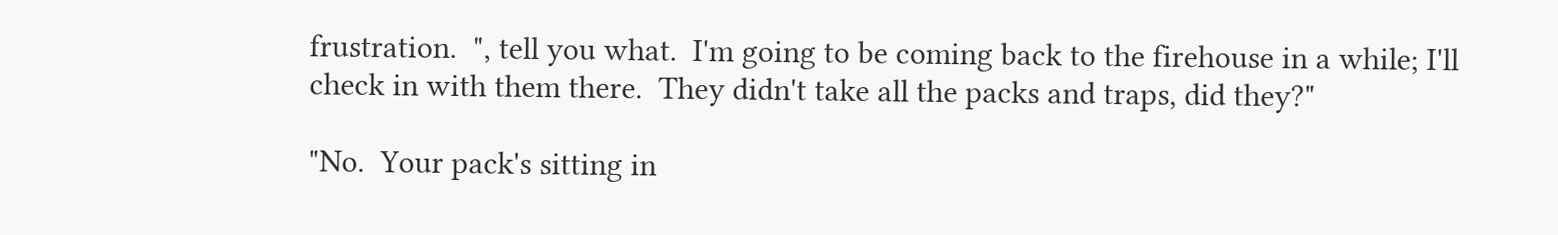frustration.  ", tell you what.  I'm going to be coming back to the firehouse in a while; I'll check in with them there.  They didn't take all the packs and traps, did they?"

"No.  Your pack's sitting in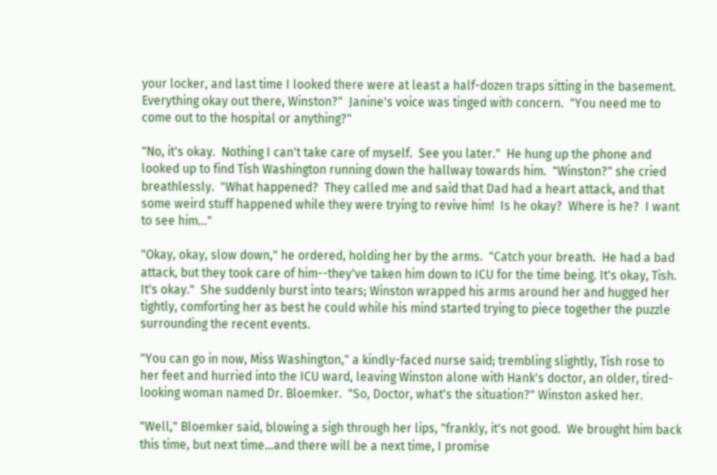your locker, and last time I looked there were at least a half-dozen traps sitting in the basement.  Everything okay out there, Winston?"  Janine's voice was tinged with concern.  "You need me to come out to the hospital or anything?"

"No, it's okay.  Nothing I can't take care of myself.  See you later."  He hung up the phone and looked up to find Tish Washington running down the hallway towards him.  "Winston?" she cried breathlessly.  "What happened?  They called me and said that Dad had a heart attack, and that some weird stuff happened while they were trying to revive him!  Is he okay?  Where is he?  I want to see him..."

"Okay, okay, slow down," he ordered, holding her by the arms.  "Catch your breath.  He had a bad attack, but they took care of him--they've taken him down to ICU for the time being. It's okay, Tish.  It's okay."  She suddenly burst into tears; Winston wrapped his arms around her and hugged her tightly, comforting her as best he could while his mind started trying to piece together the puzzle surrounding the recent events.

"You can go in now, Miss Washington," a kindly-faced nurse said; trembling slightly, Tish rose to her feet and hurried into the ICU ward, leaving Winston alone with Hank's doctor, an older, tired-looking woman named Dr. Bloemker.  "So, Doctor, what's the situation?" Winston asked her.

"Well," Bloemker said, blowing a sigh through her lips, "frankly, it's not good.  We brought him back this time, but next time...and there will be a next time, I promise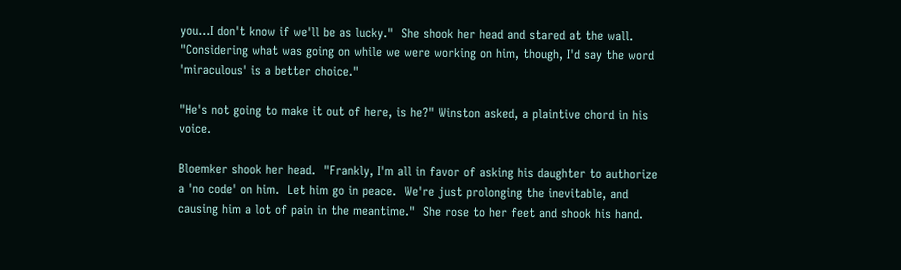you...I don't know if we'll be as lucky."  She shook her head and stared at the wall.  "Considering what was going on while we were working on him, though, I'd say the word 'miraculous' is a better choice."

"He's not going to make it out of here, is he?" Winston asked, a plaintive chord in his voice.

Bloemker shook her head.  "Frankly, I'm all in favor of asking his daughter to authorize a 'no code' on him.  Let him go in peace.  We're just prolonging the inevitable, and causing him a lot of pain in the meantime."  She rose to her feet and shook his hand.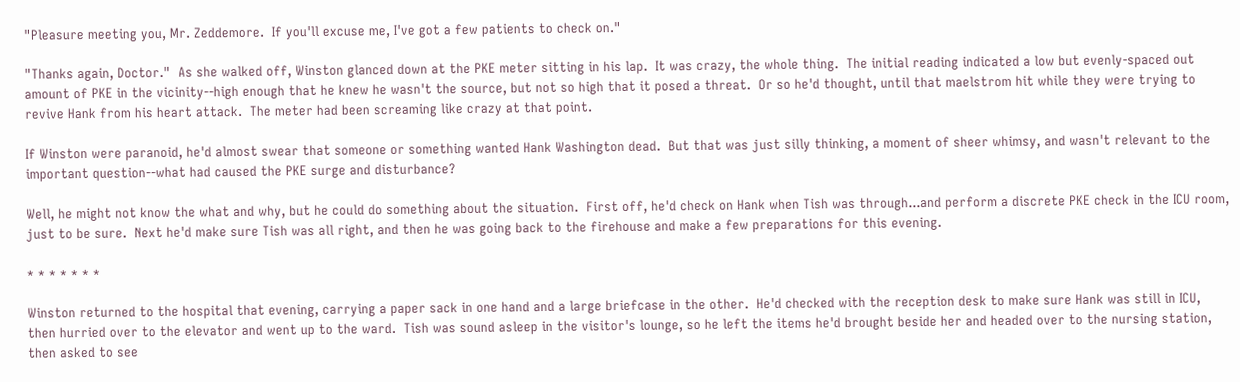"Pleasure meeting you, Mr. Zeddemore.  If you'll excuse me, I've got a few patients to check on."

"Thanks again, Doctor."  As she walked off, Winston glanced down at the PKE meter sitting in his lap.  It was crazy, the whole thing.  The initial reading indicated a low but evenly-spaced out amount of PKE in the vicinity--high enough that he knew he wasn't the source, but not so high that it posed a threat.  Or so he'd thought, until that maelstrom hit while they were trying to revive Hank from his heart attack.  The meter had been screaming like crazy at that point.

If Winston were paranoid, he'd almost swear that someone or something wanted Hank Washington dead.  But that was just silly thinking, a moment of sheer whimsy, and wasn't relevant to the important question--what had caused the PKE surge and disturbance?

Well, he might not know the what and why, but he could do something about the situation.  First off, he'd check on Hank when Tish was through...and perform a discrete PKE check in the ICU room, just to be sure.  Next he'd make sure Tish was all right, and then he was going back to the firehouse and make a few preparations for this evening.

* * * * * * *

Winston returned to the hospital that evening, carrying a paper sack in one hand and a large briefcase in the other.  He'd checked with the reception desk to make sure Hank was still in ICU, then hurried over to the elevator and went up to the ward.  Tish was sound asleep in the visitor's lounge, so he left the items he'd brought beside her and headed over to the nursing station, then asked to see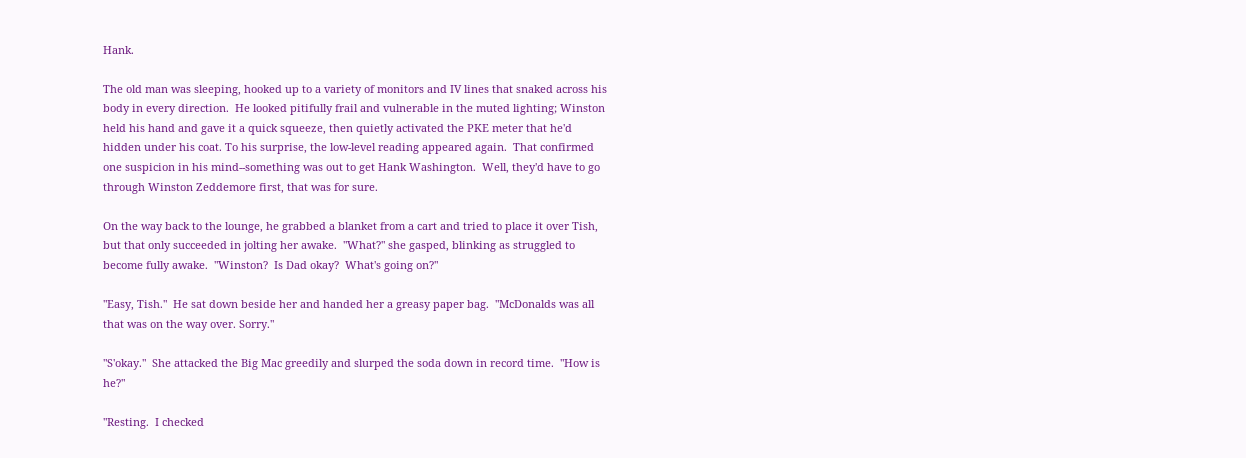Hank.

The old man was sleeping, hooked up to a variety of monitors and IV lines that snaked across his body in every direction.  He looked pitifully frail and vulnerable in the muted lighting; Winston held his hand and gave it a quick squeeze, then quietly activated the PKE meter that he'd hidden under his coat. To his surprise, the low-level reading appeared again.  That confirmed one suspicion in his mind--something was out to get Hank Washington.  Well, they'd have to go through Winston Zeddemore first, that was for sure.

On the way back to the lounge, he grabbed a blanket from a cart and tried to place it over Tish, but that only succeeded in jolting her awake.  "What?" she gasped, blinking as struggled to become fully awake.  "Winston?  Is Dad okay?  What's going on?"

"Easy, Tish."  He sat down beside her and handed her a greasy paper bag.  "McDonalds was all that was on the way over. Sorry."

"S'okay."  She attacked the Big Mac greedily and slurped the soda down in record time.  "How is he?"

"Resting.  I checked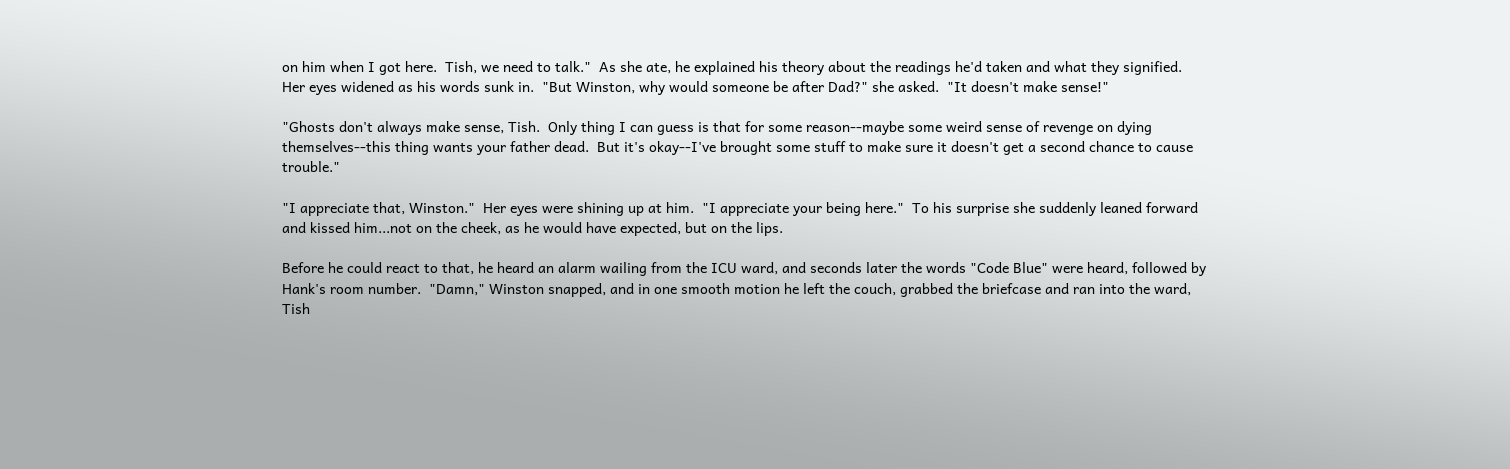on him when I got here.  Tish, we need to talk."  As she ate, he explained his theory about the readings he'd taken and what they signified.  Her eyes widened as his words sunk in.  "But Winston, why would someone be after Dad?" she asked.  "It doesn't make sense!"

"Ghosts don't always make sense, Tish.  Only thing I can guess is that for some reason--maybe some weird sense of revenge on dying themselves--this thing wants your father dead.  But it's okay--I've brought some stuff to make sure it doesn't get a second chance to cause trouble."

"I appreciate that, Winston."  Her eyes were shining up at him.  "I appreciate your being here."  To his surprise she suddenly leaned forward and kissed him...not on the cheek, as he would have expected, but on the lips.

Before he could react to that, he heard an alarm wailing from the ICU ward, and seconds later the words "Code Blue" were heard, followed by Hank's room number.  "Damn," Winston snapped, and in one smooth motion he left the couch, grabbed the briefcase and ran into the ward, Tish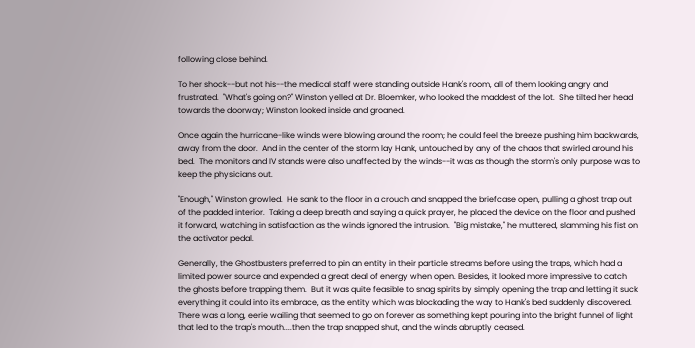following close behind.

To her shock--but not his--the medical staff were standing outside Hank's room, all of them looking angry and frustrated.  "What's going on?" Winston yelled at Dr. Bloemker, who looked the maddest of the lot.  She tilted her head towards the doorway; Winston looked inside and groaned.

Once again the hurricane-like winds were blowing around the room; he could feel the breeze pushing him backwards, away from the door.  And in the center of the storm lay Hank, untouched by any of the chaos that swirled around his bed.  The monitors and IV stands were also unaffected by the winds--it was as though the storm's only purpose was to keep the physicians out.

"Enough," Winston growled.  He sank to the floor in a crouch and snapped the briefcase open, pulling a ghost trap out of the padded interior.  Taking a deep breath and saying a quick prayer, he placed the device on the floor and pushed it forward, watching in satisfaction as the winds ignored the intrusion.  "Big mistake," he muttered, slamming his fist on the activator pedal.

Generally, the Ghostbusters preferred to pin an entity in their particle streams before using the traps, which had a limited power source and expended a great deal of energy when open. Besides, it looked more impressive to catch the ghosts before trapping them.  But it was quite feasible to snag spirits by simply opening the trap and letting it suck everything it could into its embrace, as the entity which was blockading the way to Hank's bed suddenly discovered.  There was a long, eerie wailing that seemed to go on forever as something kept pouring into the bright funnel of light that led to the trap's mouth....then the trap snapped shut, and the winds abruptly ceased.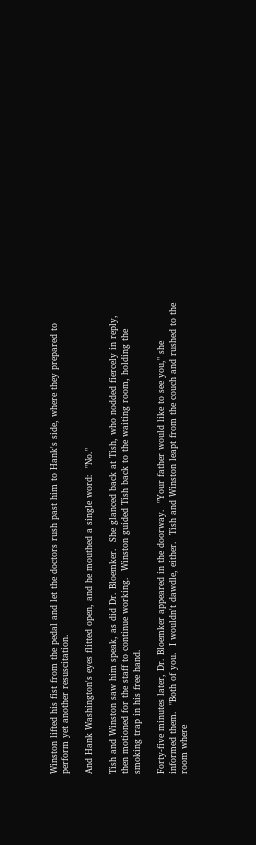Winston lifted his fist from the pedal and let the doctors rush past him to Hank's side, where they prepared to perform yet another resuscitation.

And Hank Washington's eyes flitted open, and he mouthed a single word:  "No."

Tish and Winston saw him speak, as did Dr. Bloemker.  She glanced back at Tish, who nodded fiercely in reply, then motioned for the staff to continue working.  Winston guided Tish back to the waiting room, holding the smoking trap in his free hand.

Forty-five minutes later, Dr. Bloemker appeared in the doorway.  "Your father would like to see you," she informed them.  "Both of you.  I wouldn't dawdle, either.  Tish and Winston leapt from the couch and rushed to the room where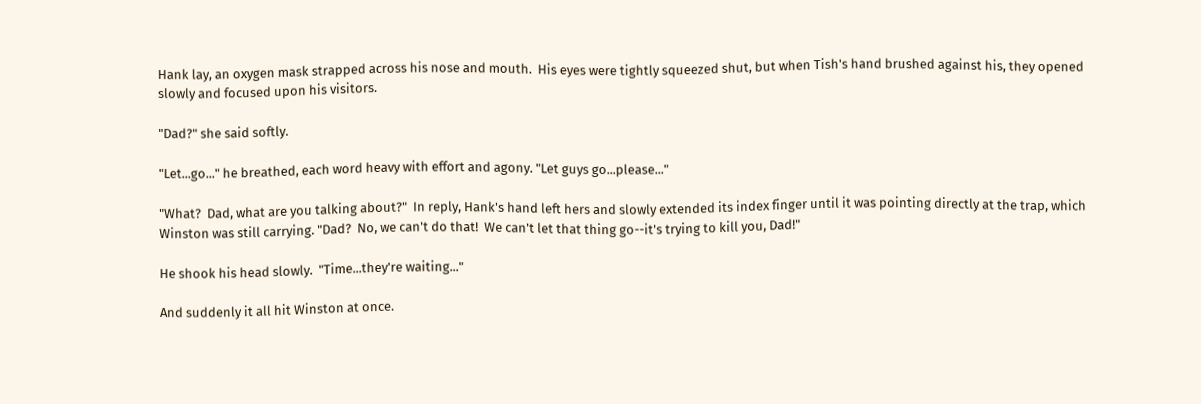Hank lay, an oxygen mask strapped across his nose and mouth.  His eyes were tightly squeezed shut, but when Tish's hand brushed against his, they opened slowly and focused upon his visitors.

"Dad?" she said softly.

"Let...go..." he breathed, each word heavy with effort and agony. "Let guys go...please..."

"What?  Dad, what are you talking about?"  In reply, Hank's hand left hers and slowly extended its index finger until it was pointing directly at the trap, which Winston was still carrying. "Dad?  No, we can't do that!  We can't let that thing go--it's trying to kill you, Dad!"

He shook his head slowly.  "Time...they're waiting..."

And suddenly it all hit Winston at once.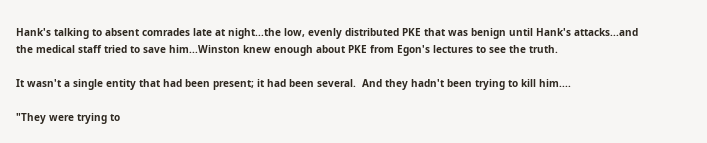Hank's talking to absent comrades late at night...the low, evenly distributed PKE that was benign until Hank's attacks...and the medical staff tried to save him...Winston knew enough about PKE from Egon's lectures to see the truth.

It wasn't a single entity that had been present; it had been several.  And they hadn't been trying to kill him....

"They were trying to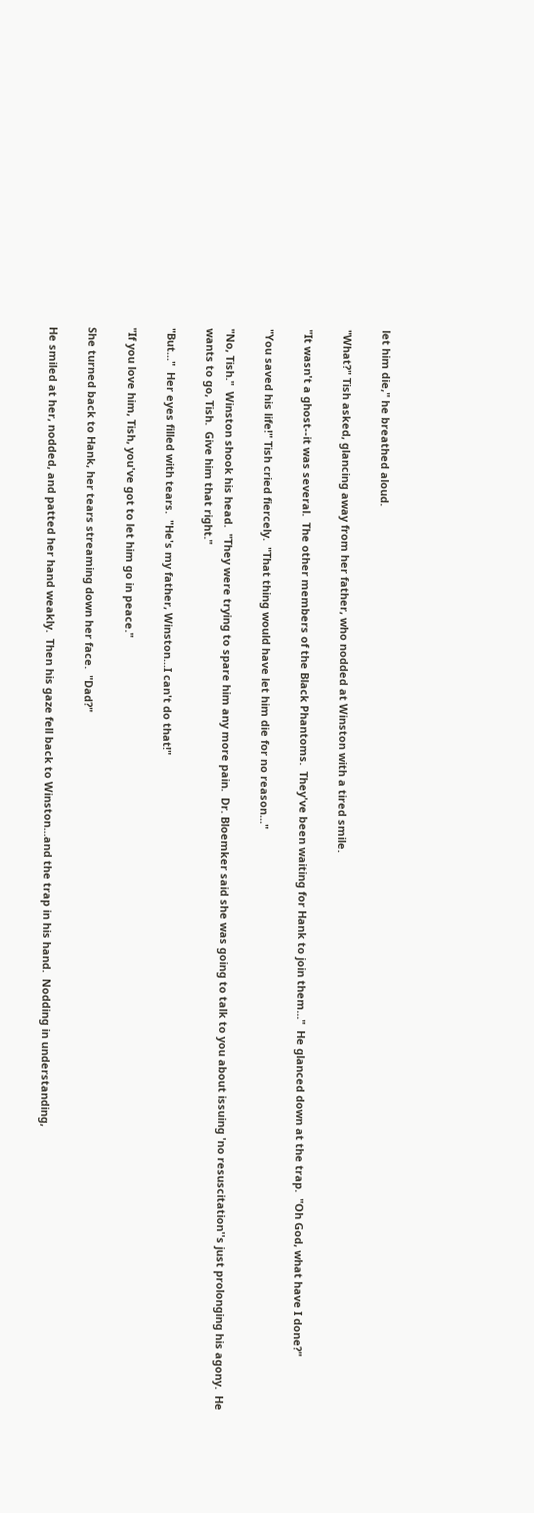let him die," he breathed aloud.

"What?" Tish asked, glancing away from her father, who nodded at Winston with a tired smile.

"It wasn't a ghost--it was several.  The other members of the Black Phantoms.  They've been waiting for Hank to join them..."  He glanced down at the trap.  "Oh God, what have I done?"

"You saved his life!" Tish cried fiercely.  "That thing would have let him die for no reason..."

"No, Tish."  Winston shook his head.  "They were trying to spare him any more pain.  Dr. Bloemker said she was going to talk to you about issuing 'no resuscitation''s just prolonging his agony.  He wants to go, Tish.  Give him that right."

"But..."  Her eyes filled with tears.  "He's my father, Winston...I can't do that!"

"If you love him, Tish, you've got to let him go in peace."

She turned back to Hank, her tears streaming down her face.  "Dad?"

He smiled at her, nodded, and patted her hand weakly.  Then his gaze fell back to Winston...and the trap in his hand.  Nodding in understanding,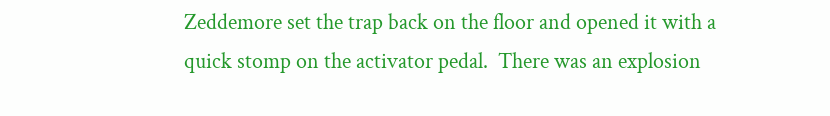Zeddemore set the trap back on the floor and opened it with a quick stomp on the activator pedal.  There was an explosion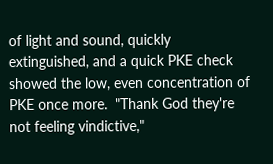of light and sound, quickly extinguished, and a quick PKE check showed the low, even concentration of PKE once more.  "Thank God they're not feeling vindictive,"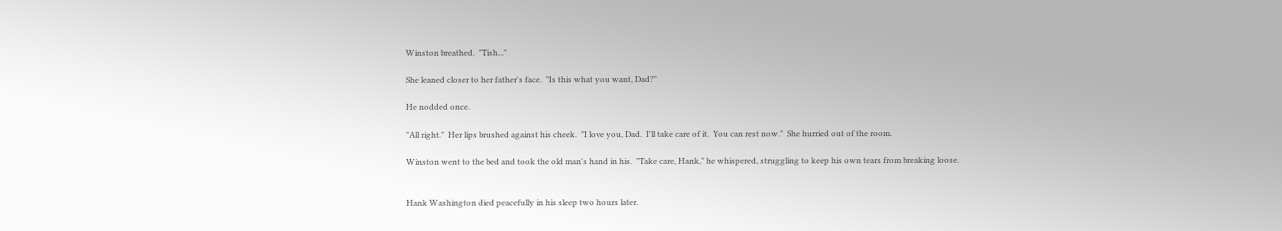Winston breathed.  "Tish..."

She leaned closer to her father's face.  "Is this what you want, Dad?"

He nodded once.

"All right."  Her lips brushed against his cheek.  "I love you, Dad.  I'll take care of it.  You can rest now."  She hurried out of the room.

Winston went to the bed and took the old man's hand in his.  "Take care, Hank," he whispered, struggling to keep his own tears from breaking loose.


Hank Washington died peacefully in his sleep two hours later.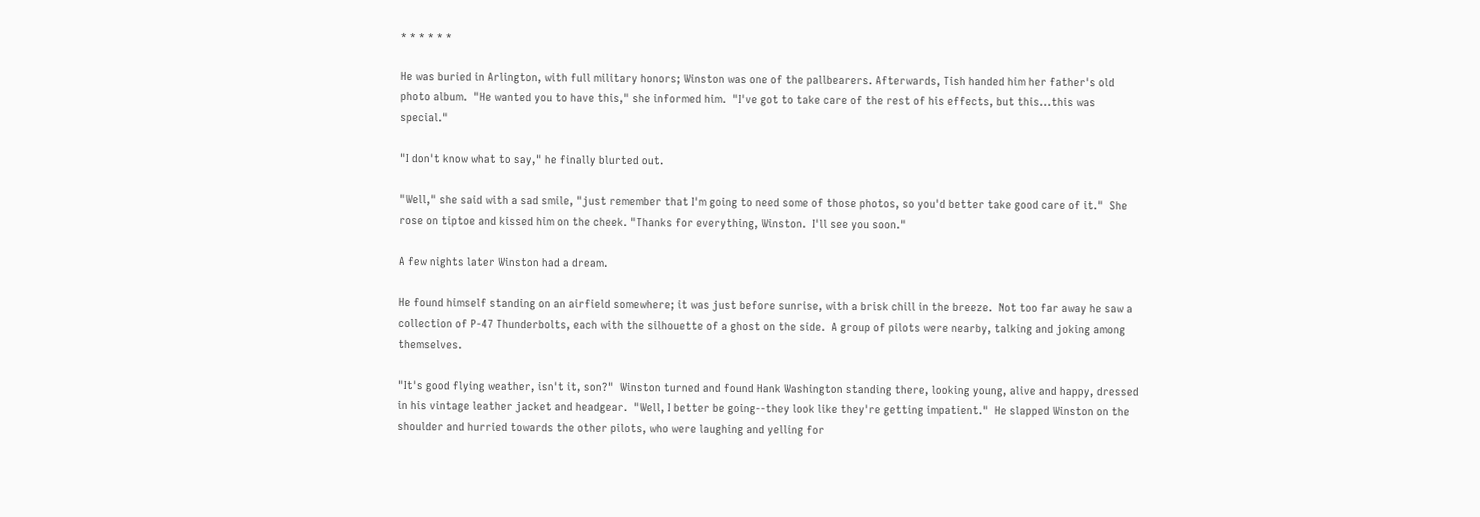* * * * * *

He was buried in Arlington, with full military honors; Winston was one of the pallbearers. Afterwards, Tish handed him her father's old photo album.  "He wanted you to have this," she informed him.  "I've got to take care of the rest of his effects, but this...this was special."

"I don't know what to say," he finally blurted out.

"Well," she said with a sad smile, "just remember that I'm going to need some of those photos, so you'd better take good care of it."  She rose on tiptoe and kissed him on the cheek. "Thanks for everything, Winston.  I'll see you soon."

A few nights later Winston had a dream.

He found himself standing on an airfield somewhere; it was just before sunrise, with a brisk chill in the breeze.  Not too far away he saw a collection of P-47 Thunderbolts, each with the silhouette of a ghost on the side.  A group of pilots were nearby, talking and joking among themselves.

"It's good flying weather, isn't it, son?"  Winston turned and found Hank Washington standing there, looking young, alive and happy, dressed in his vintage leather jacket and headgear.  "Well, I better be going--they look like they're getting impatient."  He slapped Winston on the shoulder and hurried towards the other pilots, who were laughing and yelling for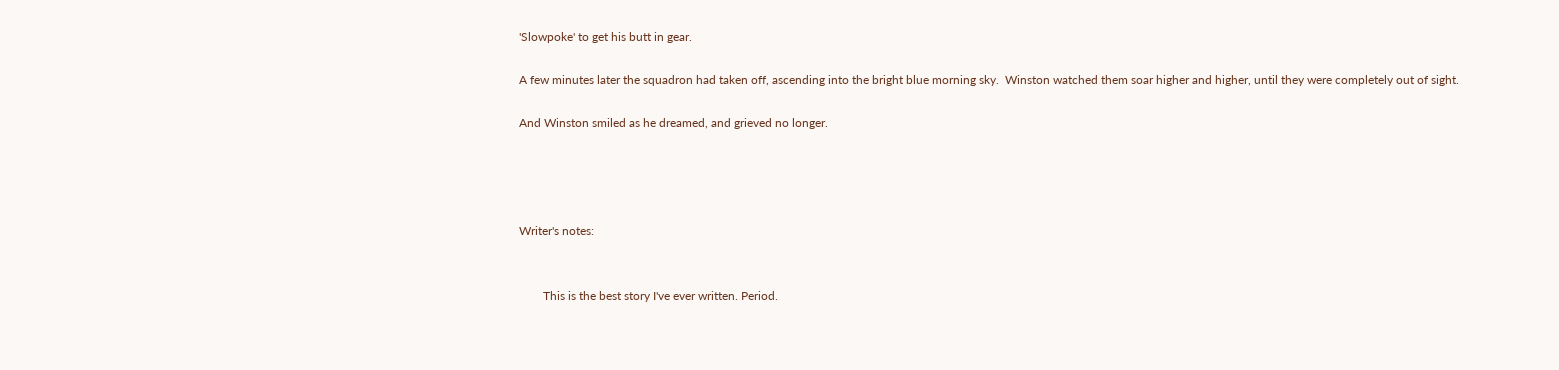'Slowpoke' to get his butt in gear.

A few minutes later the squadron had taken off, ascending into the bright blue morning sky.  Winston watched them soar higher and higher, until they were completely out of sight.

And Winston smiled as he dreamed, and grieved no longer.




Writer's notes:


        This is the best story I've ever written. Period.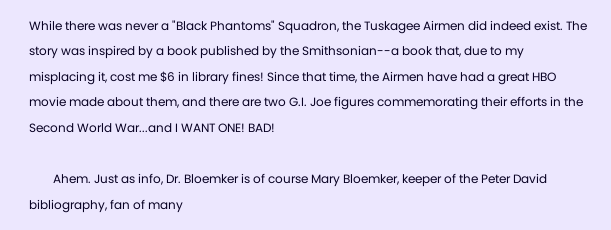While there was never a "Black Phantoms" Squadron, the Tuskagee Airmen did indeed exist. The story was inspired by a book published by the Smithsonian--a book that, due to my misplacing it, cost me $6 in library fines! Since that time, the Airmen have had a great HBO movie made about them, and there are two G.I. Joe figures commemorating their efforts in the Second World War...and I WANT ONE! BAD!

        Ahem. Just as info, Dr. Bloemker is of course Mary Bloemker, keeper of the Peter David bibliography, fan of many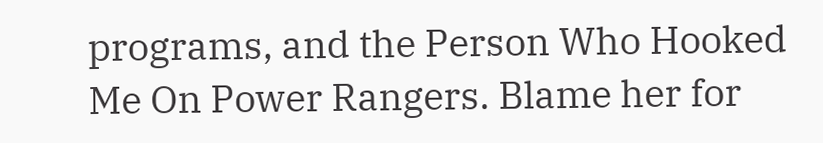programs, and the Person Who Hooked Me On Power Rangers. Blame her for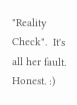"Reality Check".  It's all her fault. Honest. :)